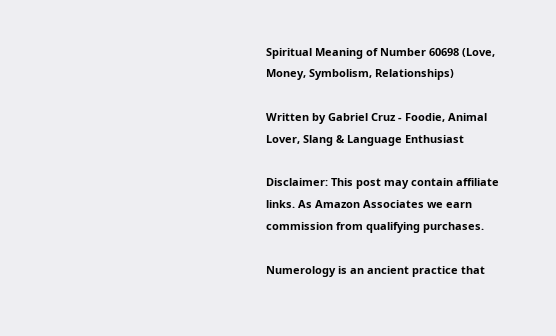Spiritual Meaning of Number 60698 (Love, Money, Symbolism, Relationships)

Written by Gabriel Cruz - Foodie, Animal Lover, Slang & Language Enthusiast

Disclaimer: This post may contain affiliate links. As Amazon Associates we earn commission from qualifying purchases.

Numerology is an ancient practice that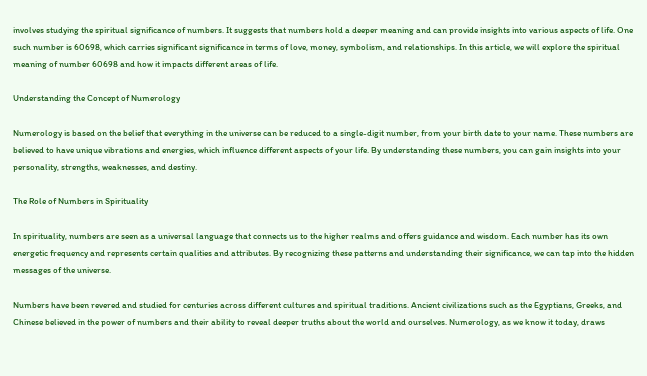involves studying the spiritual significance of numbers. It suggests that numbers hold a deeper meaning and can provide insights into various aspects of life. One such number is 60698, which carries significant significance in terms of love, money, symbolism, and relationships. In this article, we will explore the spiritual meaning of number 60698 and how it impacts different areas of life.

Understanding the Concept of Numerology

Numerology is based on the belief that everything in the universe can be reduced to a single-digit number, from your birth date to your name. These numbers are believed to have unique vibrations and energies, which influence different aspects of your life. By understanding these numbers, you can gain insights into your personality, strengths, weaknesses, and destiny.

The Role of Numbers in Spirituality

In spirituality, numbers are seen as a universal language that connects us to the higher realms and offers guidance and wisdom. Each number has its own energetic frequency and represents certain qualities and attributes. By recognizing these patterns and understanding their significance, we can tap into the hidden messages of the universe.

Numbers have been revered and studied for centuries across different cultures and spiritual traditions. Ancient civilizations such as the Egyptians, Greeks, and Chinese believed in the power of numbers and their ability to reveal deeper truths about the world and ourselves. Numerology, as we know it today, draws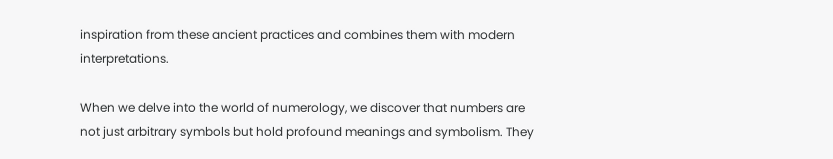inspiration from these ancient practices and combines them with modern interpretations.

When we delve into the world of numerology, we discover that numbers are not just arbitrary symbols but hold profound meanings and symbolism. They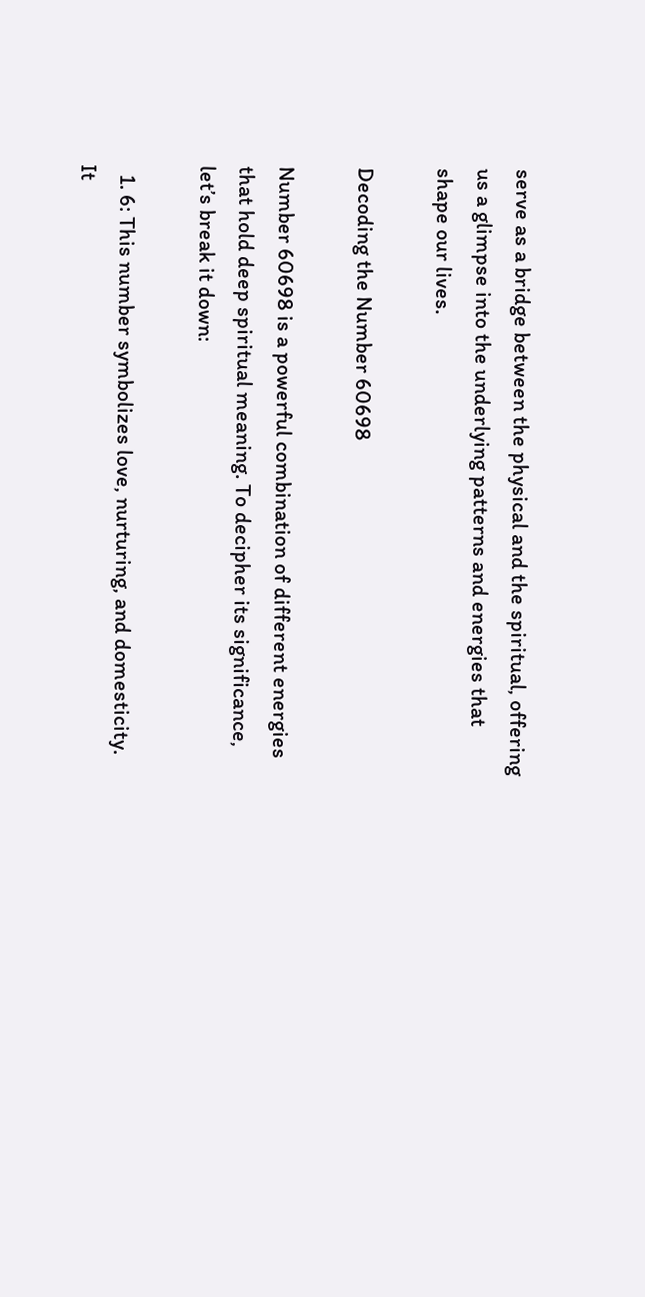serve as a bridge between the physical and the spiritual, offering us a glimpse into the underlying patterns and energies that shape our lives.

Decoding the Number 60698

Number 60698 is a powerful combination of different energies that hold deep spiritual meaning. To decipher its significance, let’s break it down:

  1. 6: This number symbolizes love, nurturing, and domesticity. It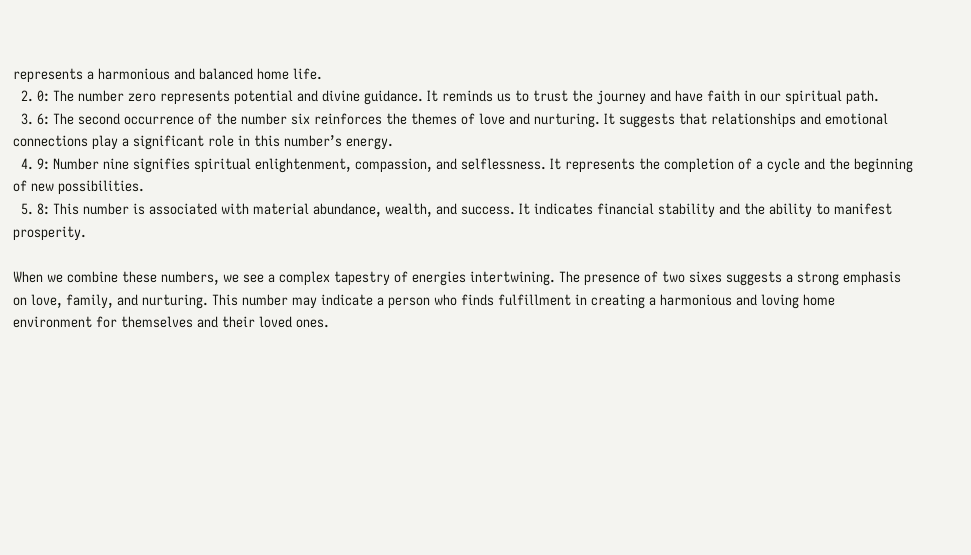represents a harmonious and balanced home life.
  2. 0: The number zero represents potential and divine guidance. It reminds us to trust the journey and have faith in our spiritual path.
  3. 6: The second occurrence of the number six reinforces the themes of love and nurturing. It suggests that relationships and emotional connections play a significant role in this number’s energy.
  4. 9: Number nine signifies spiritual enlightenment, compassion, and selflessness. It represents the completion of a cycle and the beginning of new possibilities.
  5. 8: This number is associated with material abundance, wealth, and success. It indicates financial stability and the ability to manifest prosperity.

When we combine these numbers, we see a complex tapestry of energies intertwining. The presence of two sixes suggests a strong emphasis on love, family, and nurturing. This number may indicate a person who finds fulfillment in creating a harmonious and loving home environment for themselves and their loved ones.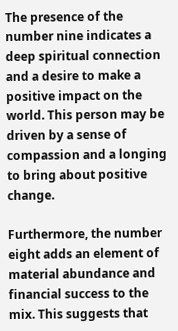The presence of the number nine indicates a deep spiritual connection and a desire to make a positive impact on the world. This person may be driven by a sense of compassion and a longing to bring about positive change.

Furthermore, the number eight adds an element of material abundance and financial success to the mix. This suggests that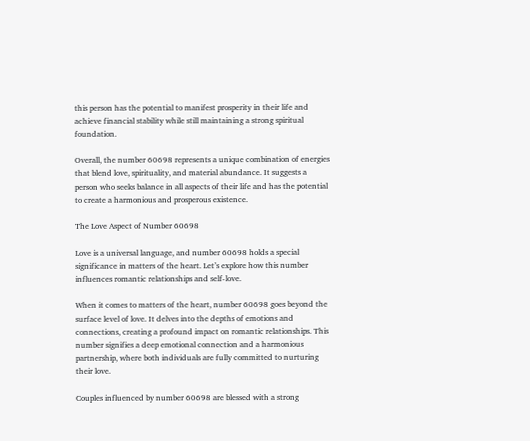this person has the potential to manifest prosperity in their life and achieve financial stability while still maintaining a strong spiritual foundation.

Overall, the number 60698 represents a unique combination of energies that blend love, spirituality, and material abundance. It suggests a person who seeks balance in all aspects of their life and has the potential to create a harmonious and prosperous existence.

The Love Aspect of Number 60698

Love is a universal language, and number 60698 holds a special significance in matters of the heart. Let’s explore how this number influences romantic relationships and self-love.

When it comes to matters of the heart, number 60698 goes beyond the surface level of love. It delves into the depths of emotions and connections, creating a profound impact on romantic relationships. This number signifies a deep emotional connection and a harmonious partnership, where both individuals are fully committed to nurturing their love.

Couples influenced by number 60698 are blessed with a strong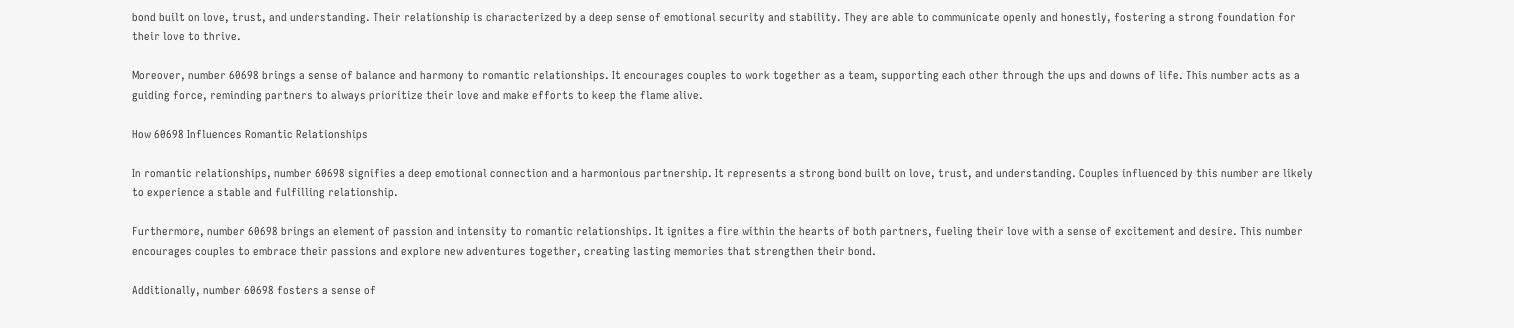bond built on love, trust, and understanding. Their relationship is characterized by a deep sense of emotional security and stability. They are able to communicate openly and honestly, fostering a strong foundation for their love to thrive.

Moreover, number 60698 brings a sense of balance and harmony to romantic relationships. It encourages couples to work together as a team, supporting each other through the ups and downs of life. This number acts as a guiding force, reminding partners to always prioritize their love and make efforts to keep the flame alive.

How 60698 Influences Romantic Relationships

In romantic relationships, number 60698 signifies a deep emotional connection and a harmonious partnership. It represents a strong bond built on love, trust, and understanding. Couples influenced by this number are likely to experience a stable and fulfilling relationship.

Furthermore, number 60698 brings an element of passion and intensity to romantic relationships. It ignites a fire within the hearts of both partners, fueling their love with a sense of excitement and desire. This number encourages couples to embrace their passions and explore new adventures together, creating lasting memories that strengthen their bond.

Additionally, number 60698 fosters a sense of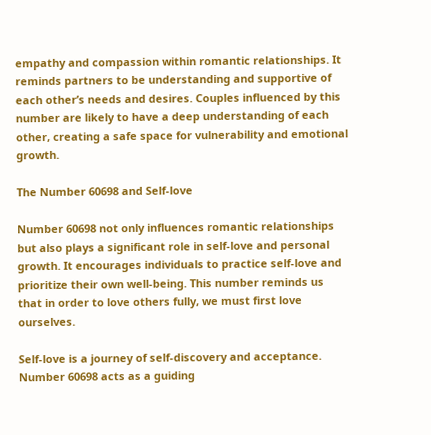empathy and compassion within romantic relationships. It reminds partners to be understanding and supportive of each other’s needs and desires. Couples influenced by this number are likely to have a deep understanding of each other, creating a safe space for vulnerability and emotional growth.

The Number 60698 and Self-love

Number 60698 not only influences romantic relationships but also plays a significant role in self-love and personal growth. It encourages individuals to practice self-love and prioritize their own well-being. This number reminds us that in order to love others fully, we must first love ourselves.

Self-love is a journey of self-discovery and acceptance. Number 60698 acts as a guiding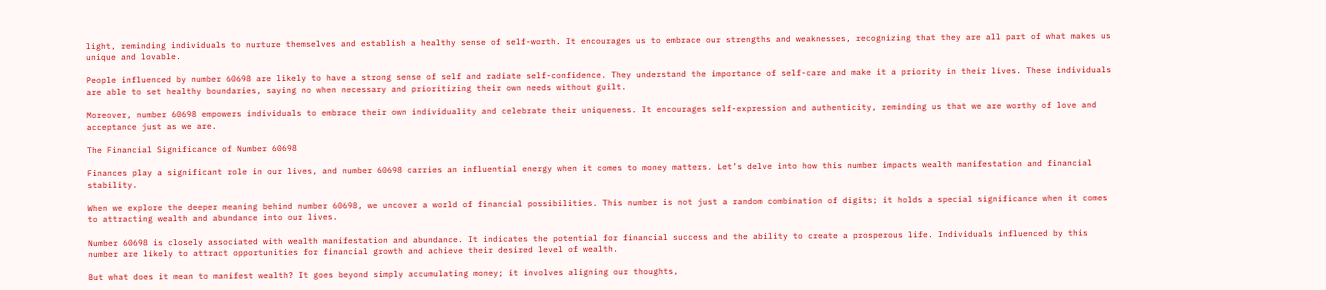light, reminding individuals to nurture themselves and establish a healthy sense of self-worth. It encourages us to embrace our strengths and weaknesses, recognizing that they are all part of what makes us unique and lovable.

People influenced by number 60698 are likely to have a strong sense of self and radiate self-confidence. They understand the importance of self-care and make it a priority in their lives. These individuals are able to set healthy boundaries, saying no when necessary and prioritizing their own needs without guilt.

Moreover, number 60698 empowers individuals to embrace their own individuality and celebrate their uniqueness. It encourages self-expression and authenticity, reminding us that we are worthy of love and acceptance just as we are.

The Financial Significance of Number 60698

Finances play a significant role in our lives, and number 60698 carries an influential energy when it comes to money matters. Let’s delve into how this number impacts wealth manifestation and financial stability.

When we explore the deeper meaning behind number 60698, we uncover a world of financial possibilities. This number is not just a random combination of digits; it holds a special significance when it comes to attracting wealth and abundance into our lives.

Number 60698 is closely associated with wealth manifestation and abundance. It indicates the potential for financial success and the ability to create a prosperous life. Individuals influenced by this number are likely to attract opportunities for financial growth and achieve their desired level of wealth.

But what does it mean to manifest wealth? It goes beyond simply accumulating money; it involves aligning our thoughts,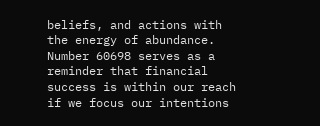beliefs, and actions with the energy of abundance. Number 60698 serves as a reminder that financial success is within our reach if we focus our intentions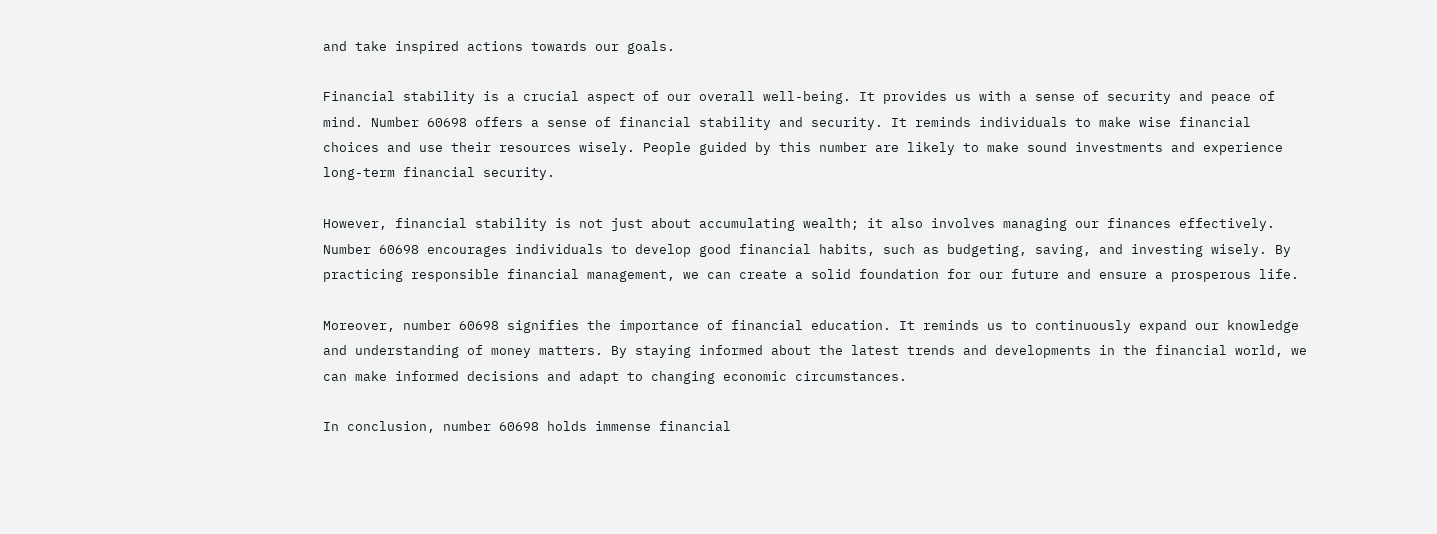and take inspired actions towards our goals.

Financial stability is a crucial aspect of our overall well-being. It provides us with a sense of security and peace of mind. Number 60698 offers a sense of financial stability and security. It reminds individuals to make wise financial choices and use their resources wisely. People guided by this number are likely to make sound investments and experience long-term financial security.

However, financial stability is not just about accumulating wealth; it also involves managing our finances effectively. Number 60698 encourages individuals to develop good financial habits, such as budgeting, saving, and investing wisely. By practicing responsible financial management, we can create a solid foundation for our future and ensure a prosperous life.

Moreover, number 60698 signifies the importance of financial education. It reminds us to continuously expand our knowledge and understanding of money matters. By staying informed about the latest trends and developments in the financial world, we can make informed decisions and adapt to changing economic circumstances.

In conclusion, number 60698 holds immense financial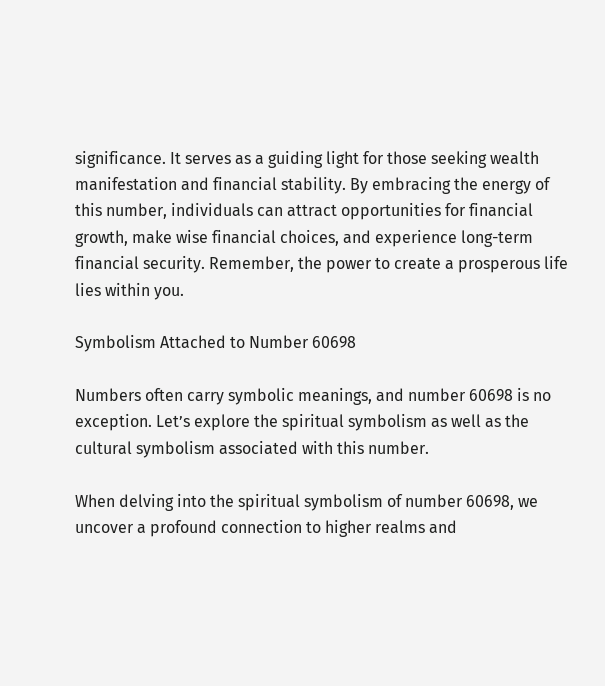significance. It serves as a guiding light for those seeking wealth manifestation and financial stability. By embracing the energy of this number, individuals can attract opportunities for financial growth, make wise financial choices, and experience long-term financial security. Remember, the power to create a prosperous life lies within you.

Symbolism Attached to Number 60698

Numbers often carry symbolic meanings, and number 60698 is no exception. Let’s explore the spiritual symbolism as well as the cultural symbolism associated with this number.

When delving into the spiritual symbolism of number 60698, we uncover a profound connection to higher realms and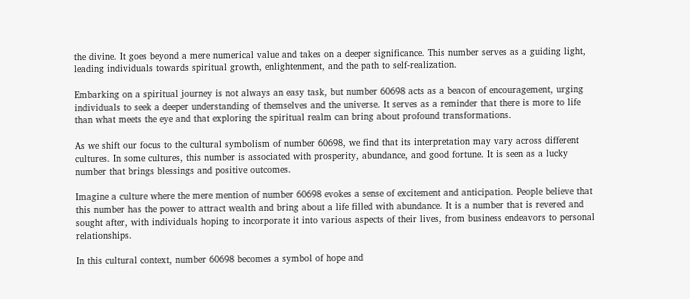the divine. It goes beyond a mere numerical value and takes on a deeper significance. This number serves as a guiding light, leading individuals towards spiritual growth, enlightenment, and the path to self-realization.

Embarking on a spiritual journey is not always an easy task, but number 60698 acts as a beacon of encouragement, urging individuals to seek a deeper understanding of themselves and the universe. It serves as a reminder that there is more to life than what meets the eye and that exploring the spiritual realm can bring about profound transformations.

As we shift our focus to the cultural symbolism of number 60698, we find that its interpretation may vary across different cultures. In some cultures, this number is associated with prosperity, abundance, and good fortune. It is seen as a lucky number that brings blessings and positive outcomes.

Imagine a culture where the mere mention of number 60698 evokes a sense of excitement and anticipation. People believe that this number has the power to attract wealth and bring about a life filled with abundance. It is a number that is revered and sought after, with individuals hoping to incorporate it into various aspects of their lives, from business endeavors to personal relationships.

In this cultural context, number 60698 becomes a symbol of hope and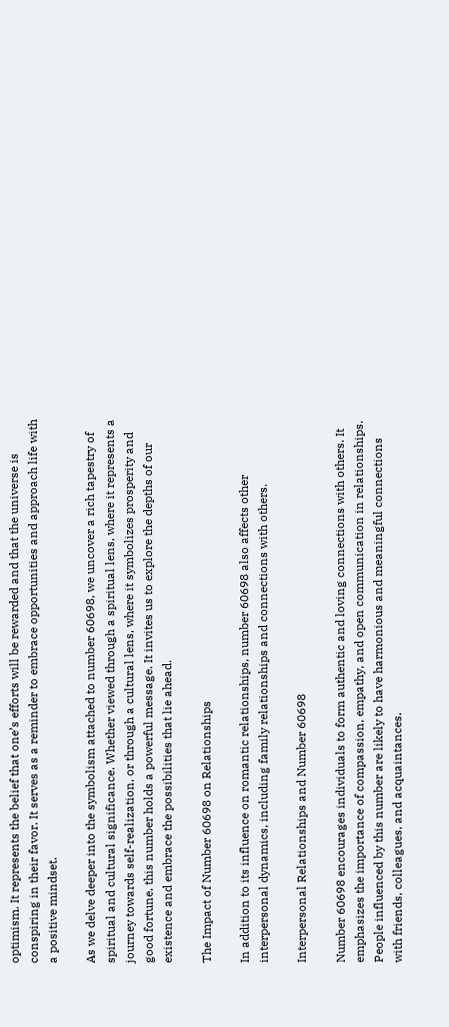optimism. It represents the belief that one’s efforts will be rewarded and that the universe is conspiring in their favor. It serves as a reminder to embrace opportunities and approach life with a positive mindset.

As we delve deeper into the symbolism attached to number 60698, we uncover a rich tapestry of spiritual and cultural significance. Whether viewed through a spiritual lens, where it represents a journey towards self-realization, or through a cultural lens, where it symbolizes prosperity and good fortune, this number holds a powerful message. It invites us to explore the depths of our existence and embrace the possibilities that lie ahead.

The Impact of Number 60698 on Relationships

In addition to its influence on romantic relationships, number 60698 also affects other interpersonal dynamics, including family relationships and connections with others.

Interpersonal Relationships and Number 60698

Number 60698 encourages individuals to form authentic and loving connections with others. It emphasizes the importance of compassion, empathy, and open communication in relationships. People influenced by this number are likely to have harmonious and meaningful connections with friends, colleagues, and acquaintances.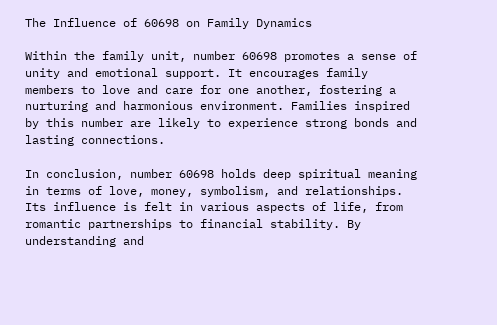The Influence of 60698 on Family Dynamics

Within the family unit, number 60698 promotes a sense of unity and emotional support. It encourages family members to love and care for one another, fostering a nurturing and harmonious environment. Families inspired by this number are likely to experience strong bonds and lasting connections.

In conclusion, number 60698 holds deep spiritual meaning in terms of love, money, symbolism, and relationships. Its influence is felt in various aspects of life, from romantic partnerships to financial stability. By understanding and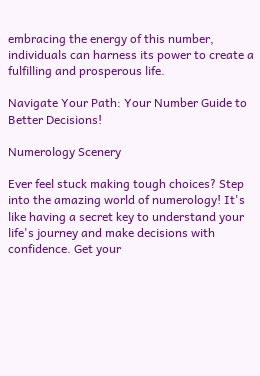embracing the energy of this number, individuals can harness its power to create a fulfilling and prosperous life.

Navigate Your Path: Your Number Guide to Better Decisions!

Numerology Scenery

Ever feel stuck making tough choices? Step into the amazing world of numerology! It's like having a secret key to understand your life's journey and make decisions with confidence. Get your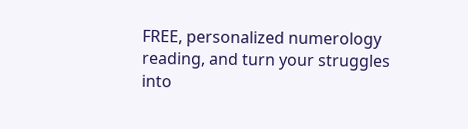FREE, personalized numerology reading, and turn your struggles into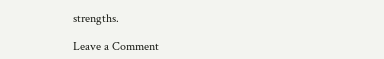strengths.

Leave a Comment